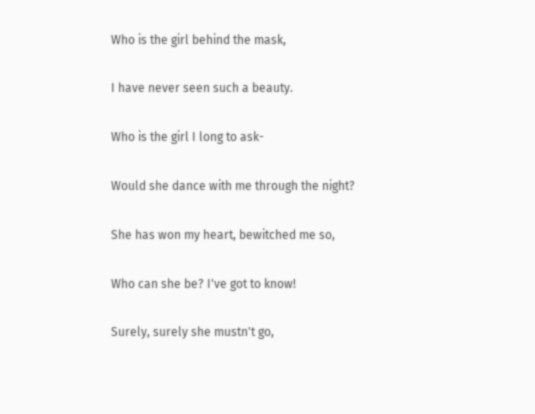Who is the girl behind the mask,

I have never seen such a beauty.

Who is the girl I long to ask-

Would she dance with me through the night?

She has won my heart, bewitched me so,

Who can she be? I've got to know!

Surely, surely she mustn't go,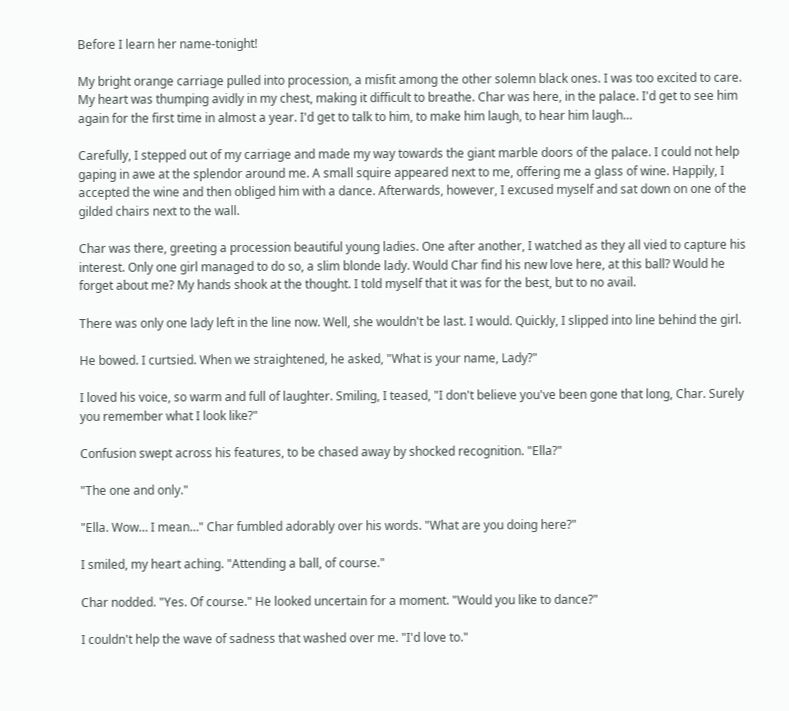Before I learn her name-tonight!

My bright orange carriage pulled into procession, a misfit among the other solemn black ones. I was too excited to care. My heart was thumping avidly in my chest, making it difficult to breathe. Char was here, in the palace. I'd get to see him again for the first time in almost a year. I'd get to talk to him, to make him laugh, to hear him laugh…

Carefully, I stepped out of my carriage and made my way towards the giant marble doors of the palace. I could not help gaping in awe at the splendor around me. A small squire appeared next to me, offering me a glass of wine. Happily, I accepted the wine and then obliged him with a dance. Afterwards, however, I excused myself and sat down on one of the gilded chairs next to the wall.

Char was there, greeting a procession beautiful young ladies. One after another, I watched as they all vied to capture his interest. Only one girl managed to do so, a slim blonde lady. Would Char find his new love here, at this ball? Would he forget about me? My hands shook at the thought. I told myself that it was for the best, but to no avail.

There was only one lady left in the line now. Well, she wouldn't be last. I would. Quickly, I slipped into line behind the girl.

He bowed. I curtsied. When we straightened, he asked, "What is your name, Lady?"

I loved his voice, so warm and full of laughter. Smiling, I teased, "I don't believe you've been gone that long, Char. Surely you remember what I look like?"

Confusion swept across his features, to be chased away by shocked recognition. "Ella?"

"The one and only."

"Ella. Wow… I mean…" Char fumbled adorably over his words. "What are you doing here?"

I smiled, my heart aching. "Attending a ball, of course."

Char nodded. "Yes. Of course." He looked uncertain for a moment. "Would you like to dance?"

I couldn't help the wave of sadness that washed over me. "I'd love to."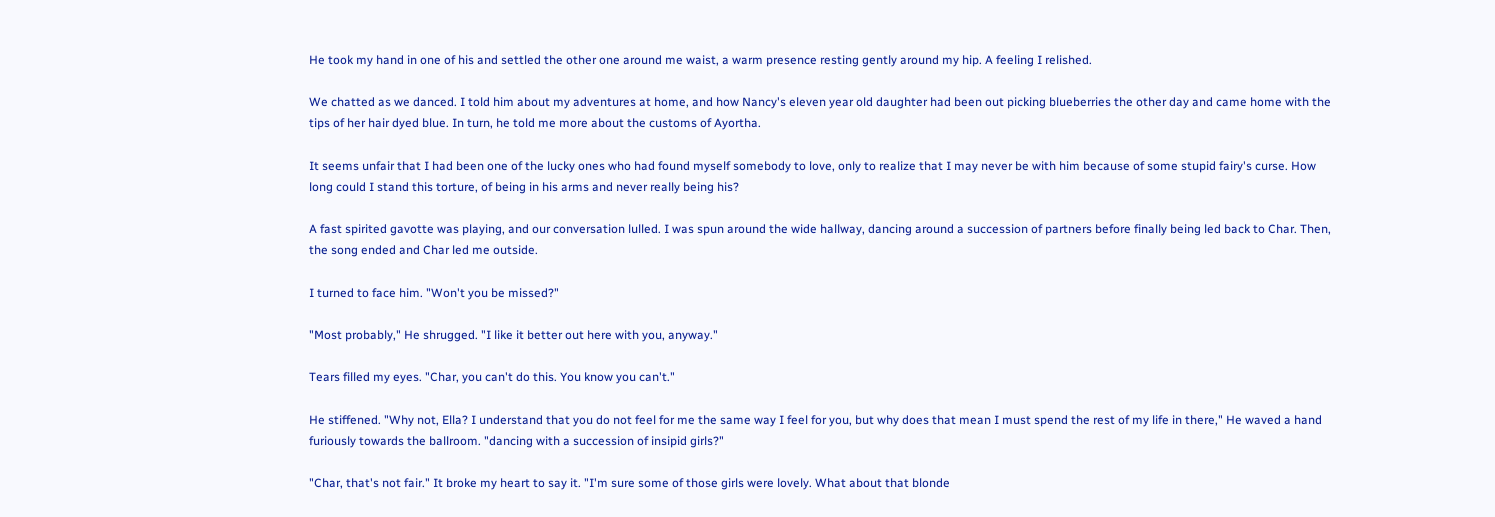He took my hand in one of his and settled the other one around me waist, a warm presence resting gently around my hip. A feeling I relished.

We chatted as we danced. I told him about my adventures at home, and how Nancy's eleven year old daughter had been out picking blueberries the other day and came home with the tips of her hair dyed blue. In turn, he told me more about the customs of Ayortha.

It seems unfair that I had been one of the lucky ones who had found myself somebody to love, only to realize that I may never be with him because of some stupid fairy's curse. How long could I stand this torture, of being in his arms and never really being his?

A fast spirited gavotte was playing, and our conversation lulled. I was spun around the wide hallway, dancing around a succession of partners before finally being led back to Char. Then, the song ended and Char led me outside.

I turned to face him. "Won't you be missed?"

"Most probably," He shrugged. "I like it better out here with you, anyway."

Tears filled my eyes. "Char, you can't do this. You know you can't."

He stiffened. "Why not, Ella? I understand that you do not feel for me the same way I feel for you, but why does that mean I must spend the rest of my life in there," He waved a hand furiously towards the ballroom. "dancing with a succession of insipid girls?"

"Char, that's not fair." It broke my heart to say it. "I'm sure some of those girls were lovely. What about that blonde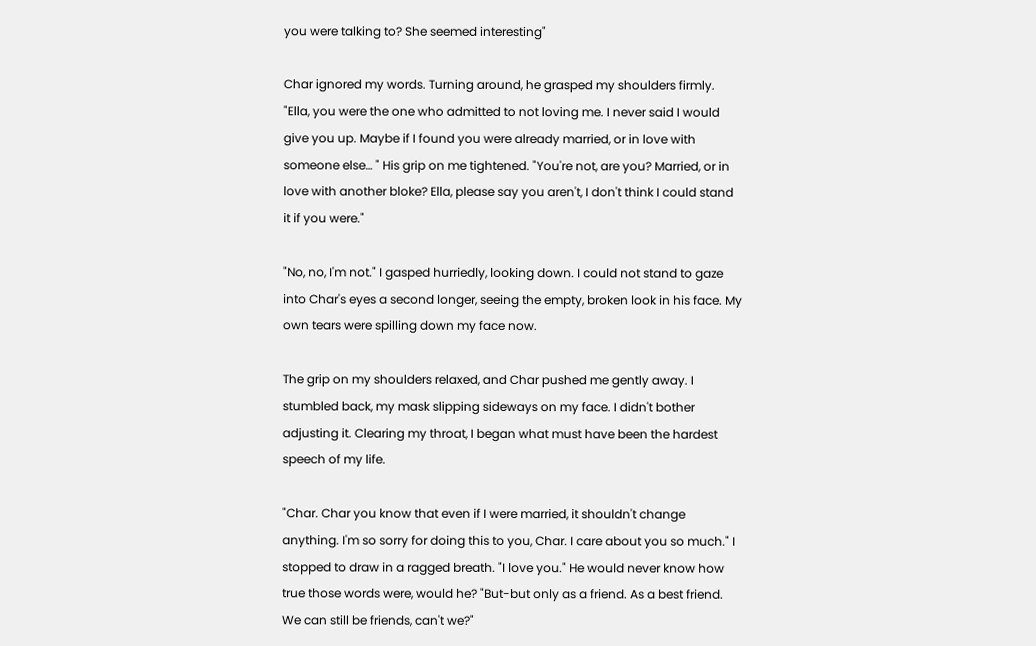you were talking to? She seemed interesting"

Char ignored my words. Turning around, he grasped my shoulders firmly. "Ella, you were the one who admitted to not loving me. I never said I would give you up. Maybe if I found you were already married, or in love with someone else… " His grip on me tightened. "You're not, are you? Married, or in love with another bloke? Ella, please say you aren't, I don't think I could stand it if you were."

"No, no, I'm not." I gasped hurriedly, looking down. I could not stand to gaze into Char's eyes a second longer, seeing the empty, broken look in his face. My own tears were spilling down my face now.

The grip on my shoulders relaxed, and Char pushed me gently away. I stumbled back, my mask slipping sideways on my face. I didn't bother adjusting it. Clearing my throat, I began what must have been the hardest speech of my life.

"Char. Char you know that even if I were married, it shouldn't change anything. I'm so sorry for doing this to you, Char. I care about you so much." I stopped to draw in a ragged breath. "I love you." He would never know how true those words were, would he? "But-but only as a friend. As a best friend. We can still be friends, can't we?"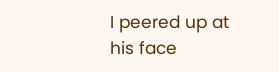I peered up at his face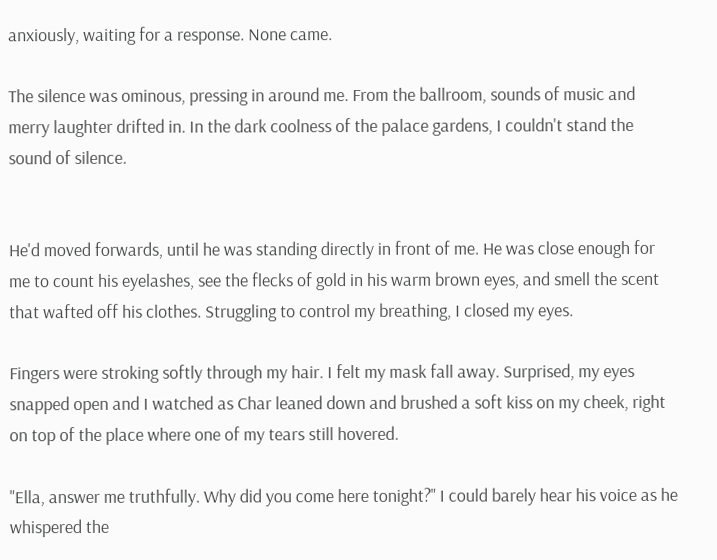anxiously, waiting for a response. None came.

The silence was ominous, pressing in around me. From the ballroom, sounds of music and merry laughter drifted in. In the dark coolness of the palace gardens, I couldn't stand the sound of silence.


He'd moved forwards, until he was standing directly in front of me. He was close enough for me to count his eyelashes, see the flecks of gold in his warm brown eyes, and smell the scent that wafted off his clothes. Struggling to control my breathing, I closed my eyes.

Fingers were stroking softly through my hair. I felt my mask fall away. Surprised, my eyes snapped open and I watched as Char leaned down and brushed a soft kiss on my cheek, right on top of the place where one of my tears still hovered.

"Ella, answer me truthfully. Why did you come here tonight?" I could barely hear his voice as he whispered the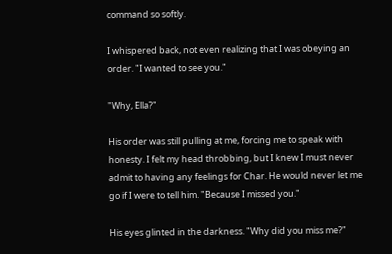command so softly.

I whispered back, not even realizing that I was obeying an order. "I wanted to see you."

"Why, Ella?"

His order was still pulling at me, forcing me to speak with honesty. I felt my head throbbing, but I knew I must never admit to having any feelings for Char. He would never let me go if I were to tell him. "Because I missed you."

His eyes glinted in the darkness. "Why did you miss me?"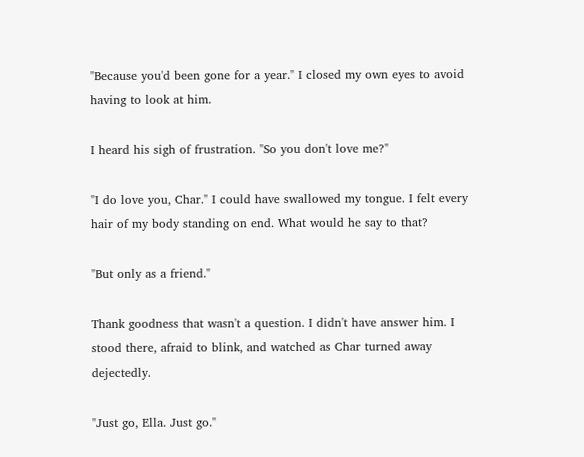"Because you'd been gone for a year." I closed my own eyes to avoid having to look at him.

I heard his sigh of frustration. "So you don't love me?"

"I do love you, Char." I could have swallowed my tongue. I felt every hair of my body standing on end. What would he say to that?

"But only as a friend."

Thank goodness that wasn't a question. I didn't have answer him. I stood there, afraid to blink, and watched as Char turned away dejectedly.

"Just go, Ella. Just go."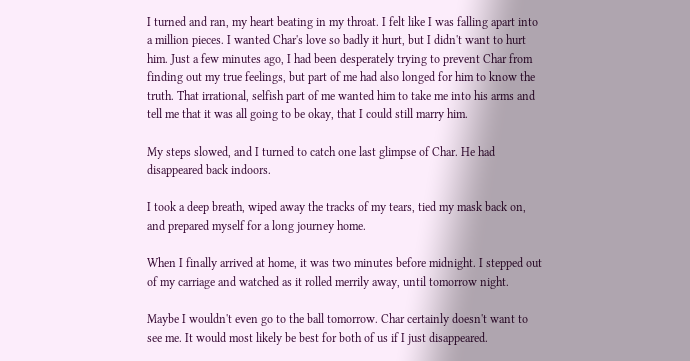I turned and ran, my heart beating in my throat. I felt like I was falling apart into a million pieces. I wanted Char's love so badly it hurt, but I didn't want to hurt him. Just a few minutes ago, I had been desperately trying to prevent Char from finding out my true feelings, but part of me had also longed for him to know the truth. That irrational, selfish part of me wanted him to take me into his arms and tell me that it was all going to be okay, that I could still marry him.

My steps slowed, and I turned to catch one last glimpse of Char. He had disappeared back indoors.

I took a deep breath, wiped away the tracks of my tears, tied my mask back on, and prepared myself for a long journey home.

When I finally arrived at home, it was two minutes before midnight. I stepped out of my carriage and watched as it rolled merrily away, until tomorrow night.

Maybe I wouldn't even go to the ball tomorrow. Char certainly doesn't want to see me. It would most likely be best for both of us if I just disappeared.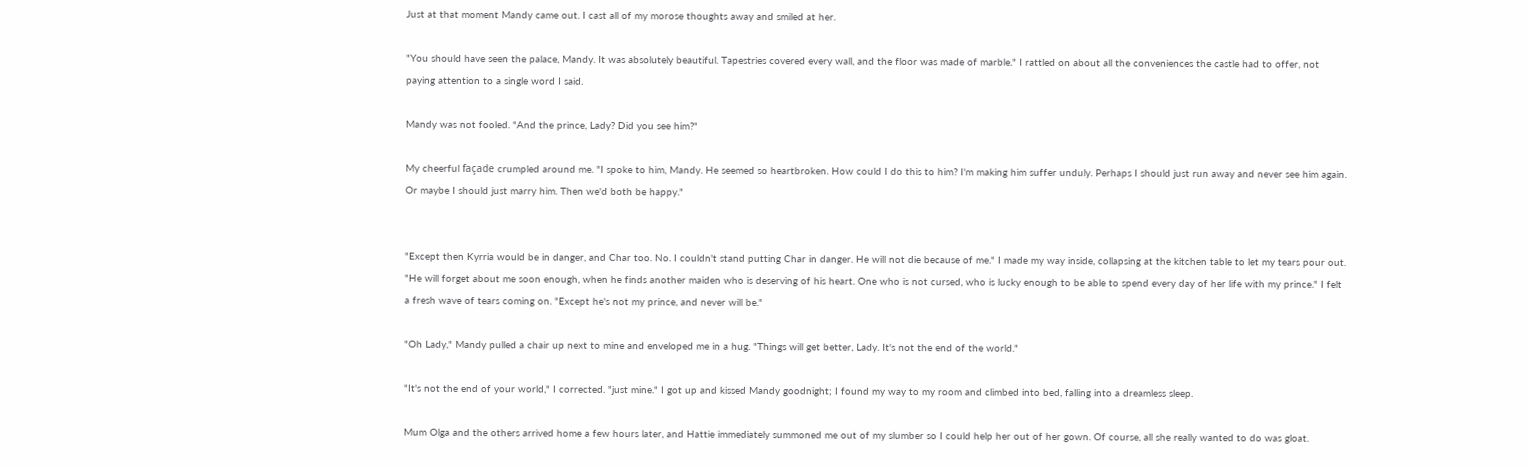Just at that moment Mandy came out. I cast all of my morose thoughts away and smiled at her.

"You should have seen the palace, Mandy. It was absolutely beautiful. Tapestries covered every wall, and the floor was made of marble." I rattled on about all the conveniences the castle had to offer, not paying attention to a single word I said.

Mandy was not fooled. "And the prince, Lady? Did you see him?"

My cheerful façade crumpled around me. "I spoke to him, Mandy. He seemed so heartbroken. How could I do this to him? I'm making him suffer unduly. Perhaps I should just run away and never see him again. Or maybe I should just marry him. Then we'd both be happy."


"Except then Kyrria would be in danger, and Char too. No. I couldn't stand putting Char in danger. He will not die because of me." I made my way inside, collapsing at the kitchen table to let my tears pour out. "He will forget about me soon enough, when he finds another maiden who is deserving of his heart. One who is not cursed, who is lucky enough to be able to spend every day of her life with my prince." I felt a fresh wave of tears coming on. "Except he's not my prince, and never will be."

"Oh Lady," Mandy pulled a chair up next to mine and enveloped me in a hug. "Things will get better, Lady. It's not the end of the world."

"It's not the end of your world," I corrected. "just mine." I got up and kissed Mandy goodnight; I found my way to my room and climbed into bed, falling into a dreamless sleep.

Mum Olga and the others arrived home a few hours later, and Hattie immediately summoned me out of my slumber so I could help her out of her gown. Of course, all she really wanted to do was gloat.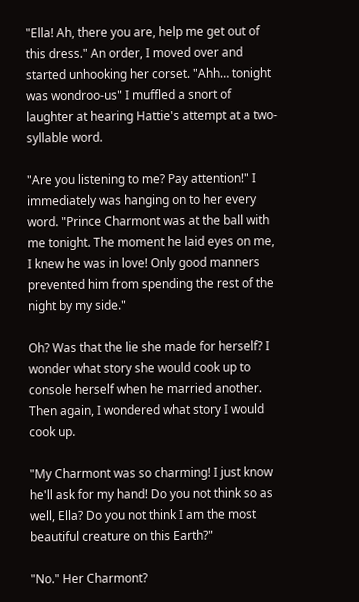"Ella! Ah, there you are, help me get out of this dress." An order, I moved over and started unhooking her corset. "Ahh… tonight was wondroo-us" I muffled a snort of laughter at hearing Hattie's attempt at a two-syllable word.

"Are you listening to me? Pay attention!" I immediately was hanging on to her every word. "Prince Charmont was at the ball with me tonight. The moment he laid eyes on me, I knew he was in love! Only good manners prevented him from spending the rest of the night by my side."

Oh? Was that the lie she made for herself? I wonder what story she would cook up to console herself when he married another. Then again, I wondered what story I would cook up.

"My Charmont was so charming! I just know he'll ask for my hand! Do you not think so as well, Ella? Do you not think I am the most beautiful creature on this Earth?"

"No." Her Charmont?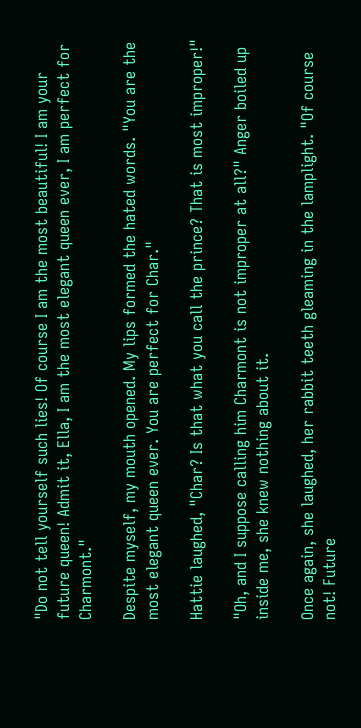"Do not tell yourself such lies! Of course I am the most beautiful! I am your future queen! Admit it, Ella, I am the most elegant queen ever, I am perfect for Charmont."

Despite myself, my mouth opened. My lips formed the hated words. "You are the most elegant queen ever. You are perfect for Char."

Hattie laughed, "Char? Is that what you call the prince? That is most improper!"

"Oh, and I suppose calling him Charmont is not improper at all?" Anger boiled up inside me, she knew nothing about it.

Once again, she laughed, her rabbit teeth gleaming in the lamplight. "Of course not! Future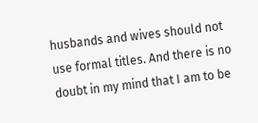husbands and wives should not use formal titles. And there is no doubt in my mind that I am to be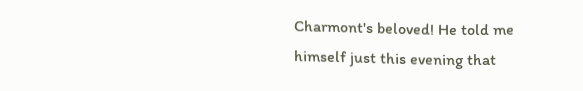Charmont's beloved! He told me himself just this evening that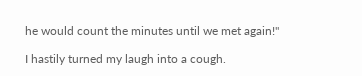he would count the minutes until we met again!"

I hastily turned my laugh into a cough.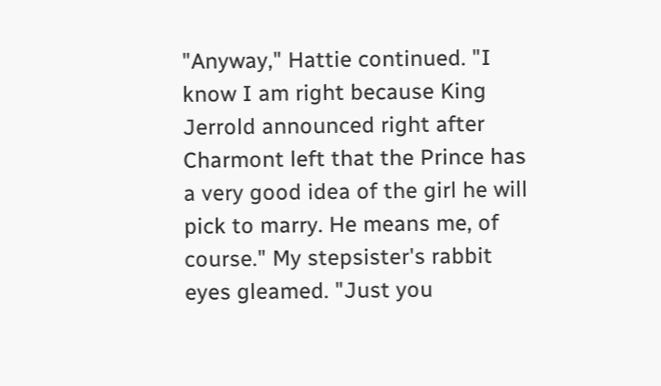"Anyway," Hattie continued. "I know I am right because King Jerrold announced right after Charmont left that the Prince has a very good idea of the girl he will pick to marry. He means me, of course." My stepsister's rabbit eyes gleamed. "Just you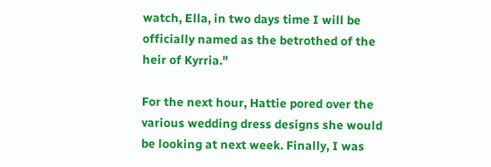watch, Ella, in two days time I will be officially named as the betrothed of the heir of Kyrria."

For the next hour, Hattie pored over the various wedding dress designs she would be looking at next week. Finally, I was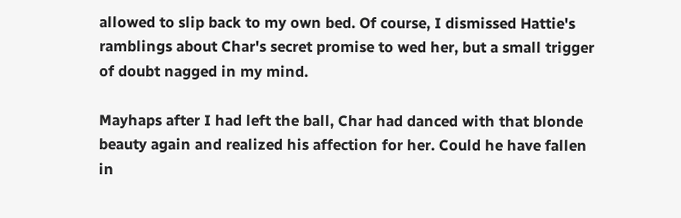allowed to slip back to my own bed. Of course, I dismissed Hattie's ramblings about Char's secret promise to wed her, but a small trigger of doubt nagged in my mind.

Mayhaps after I had left the ball, Char had danced with that blonde beauty again and realized his affection for her. Could he have fallen in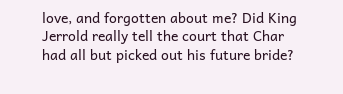love, and forgotten about me? Did King Jerrold really tell the court that Char had all but picked out his future bride?